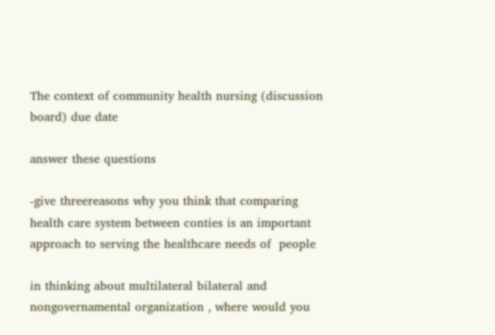The context of community health nursing (discussion board) due date

answer these questions

-give threereasons why you think that comparing health care system between conties is an important approach to serving the healthcare needs of  people

in thinking about multilateral bilateral and nongovernamental organization , where would you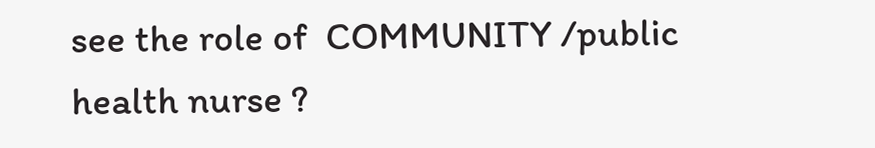see the role of  COMMUNITY /public  health nurse ?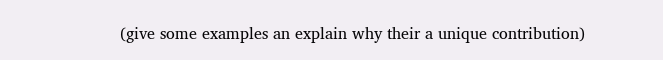(give some examples an explain why their a unique contribution)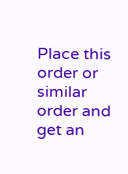Place this order or similar order and get an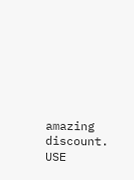amazing discount. USE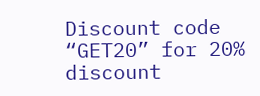Discount code “GET20” for 20% discount